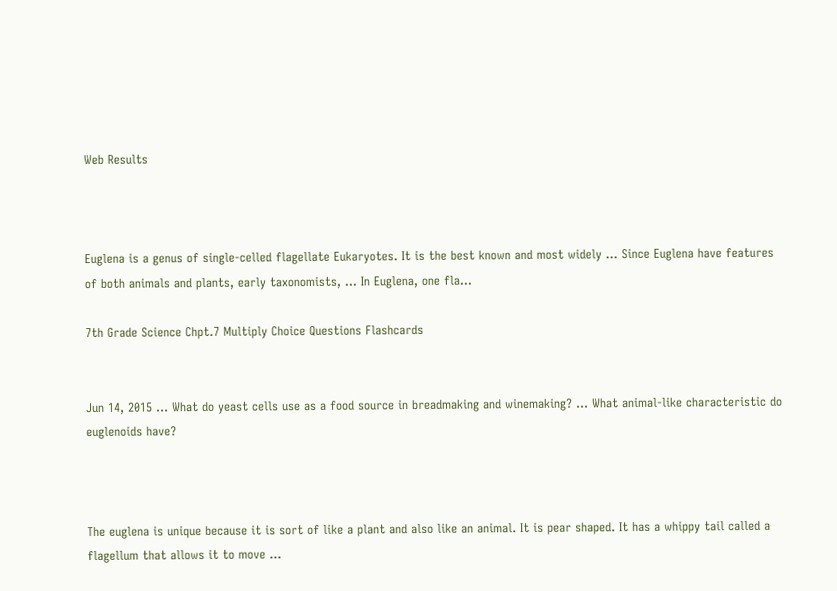Web Results



Euglena is a genus of single-celled flagellate Eukaryotes. It is the best known and most widely ... Since Euglena have features of both animals and plants, early taxonomists, ... In Euglena, one fla...

7th Grade Science Chpt.7 Multiply Choice Questions Flashcards


Jun 14, 2015 ... What do yeast cells use as a food source in breadmaking and winemaking? ... What animal-like characteristic do euglenoids have?



The euglena is unique because it is sort of like a plant and also like an animal. It is pear shaped. It has a whippy tail called a flagellum that allows it to move ...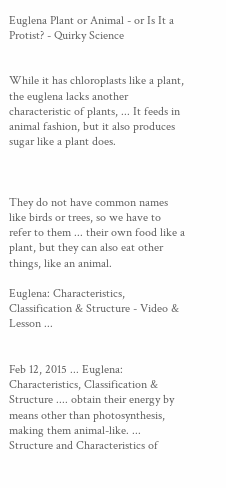Euglena Plant or Animal - or Is It a Protist? - Quirky Science


While it has chloroplasts like a plant, the euglena lacks another characteristic of plants, ... It feeds in animal fashion, but it also produces sugar like a plant does.



They do not have common names like birds or trees, so we have to refer to them ... their own food like a plant, but they can also eat other things, like an animal.

Euglena: Characteristics, Classification & Structure - Video & Lesson ...


Feb 12, 2015 ... Euglena: Characteristics, Classification & Structure .... obtain their energy by means other than photosynthesis, making them animal-like. ... Structure and Characteristics of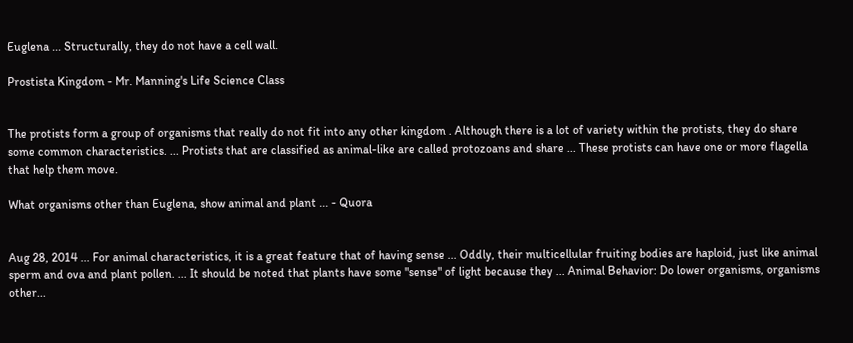Euglena ... Structurally, they do not have a cell wall.

Prostista Kingdom - Mr. Manning's Life Science Class


The protists form a group of organisms that really do not fit into any other kingdom . Although there is a lot of variety within the protists, they do share some common characteristics. ... Protists that are classified as animal-like are called protozoans and share ... These protists can have one or more flagella that help them move.

What organisms other than Euglena, show animal and plant ... - Quora


Aug 28, 2014 ... For animal characteristics, it is a great feature that of having sense ... Oddly, their multicellular fruiting bodies are haploid, just like animal sperm and ova and plant pollen. ... It should be noted that plants have some "sense" of light because they ... Animal Behavior: Do lower organisms, organisms other...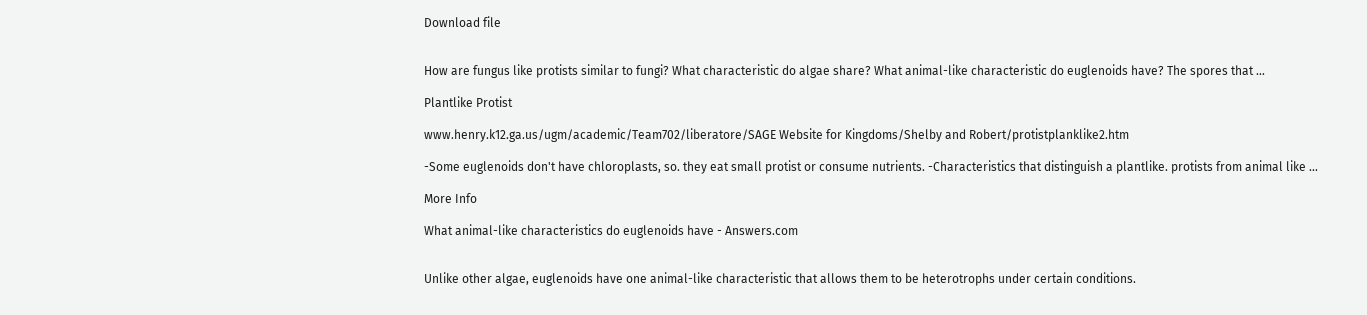Download file


How are fungus like protists similar to fungi? What characteristic do algae share? What animal-like characteristic do euglenoids have? The spores that ...

Plantlike Protist

www.henry.k12.ga.us/ugm/academic/Team702/liberatore/SAGE Website for Kingdoms/Shelby and Robert/protistplanklike2.htm

-Some euglenoids don't have chloroplasts, so. they eat small protist or consume nutrients. -Characteristics that distinguish a plantlike. protists from animal like ...

More Info

What animal-like characteristics do euglenoids have - Answers.com


Unlike other algae, euglenoids have one animal-like characteristic that allows them to be heterotrophs under certain conditions.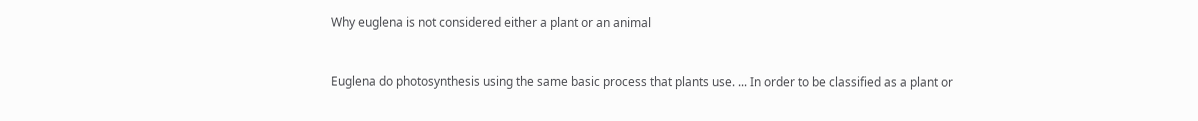Why euglena is not considered either a plant or an animal


Euglena do photosynthesis using the same basic process that plants use. ... In order to be classified as a plant or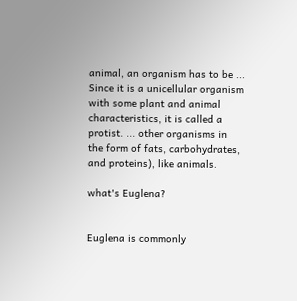animal, an organism has to be ... Since it is a unicellular organism with some plant and animal characteristics, it is called a protist. ... other organisms in the form of fats, carbohydrates, and proteins), like animals.

what's Euglena?


Euglena is commonly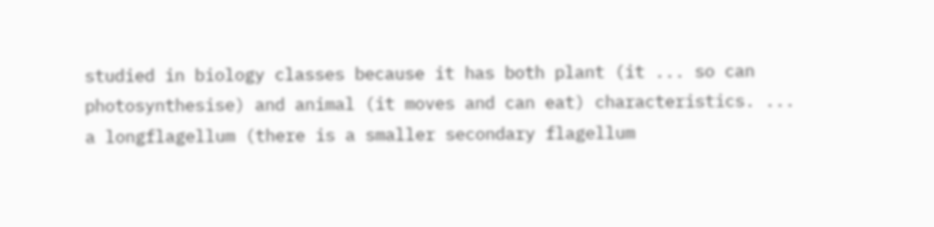studied in biology classes because it has both plant (it ... so can photosynthesise) and animal (it moves and can eat) characteristics. ... a longflagellum (there is a smaller secondary flagellum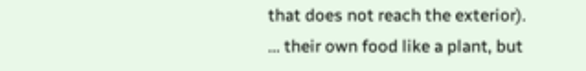that does not reach the exterior). ... their own food like a plant, but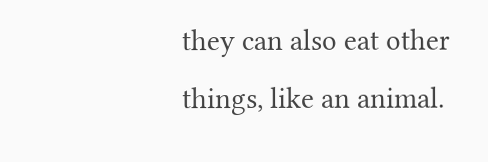they can also eat other things, like an animal.